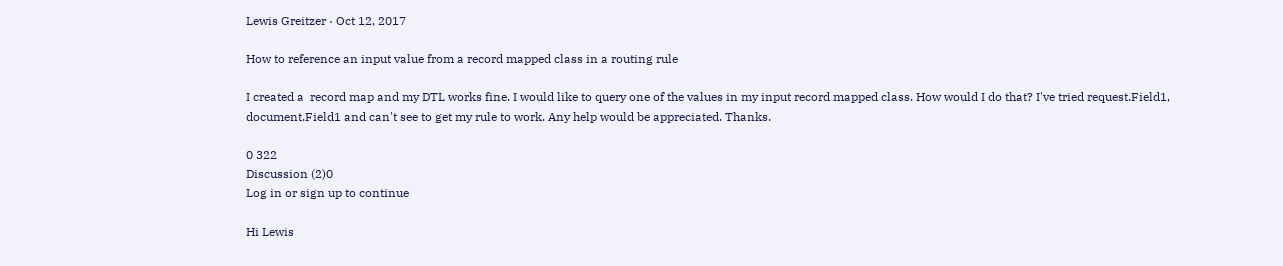Lewis Greitzer · Oct 12, 2017

How to reference an input value from a record mapped class in a routing rule

I created a  record map and my DTL works fine. I would like to query one of the values in my input record mapped class. How would I do that? I've tried request.Field1, document.Field1 and can't see to get my rule to work. Any help would be appreciated. Thanks.

0 322
Discussion (2)0
Log in or sign up to continue

Hi Lewis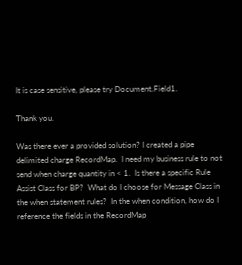It is case sensitive, please try Document.Field1.

Thank you.

Was there ever a provided solution? I created a pipe delimited charge RecordMap.  I need my business rule to not send when charge quantity in < 1.  Is there a specific Rule Assist Class for BP?  What do I choose for Message Class in the when statement rules?  In the when condition, how do I reference the fields in the RecordMap